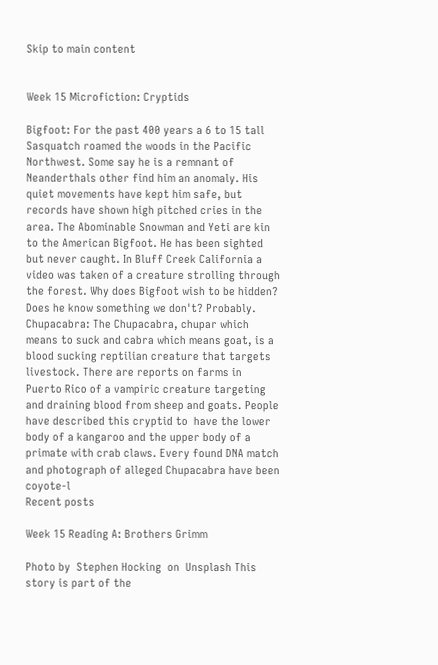Skip to main content


Week 15 Microfiction: Cryptids

Bigfoot: For the past 400 years a 6 to 15 tall Sasquatch roamed the woods in the Pacific Northwest. Some say he is a remnant of Neanderthals other find him an anomaly. His quiet movements have kept him safe, but records have shown high pitched cries in the area. The Abominable Snowman and Yeti are kin to the American Bigfoot. He has been sighted but never caught. In Bluff Creek California a video was taken of a creature strolling through the forest. Why does Bigfoot wish to be hidden? Does he know something we don't? Probably. Chupacabra: The Chupacabra, chupar which means to suck and cabra which means goat, is a blood sucking reptilian creature that targets livestock. There are reports on farms in Puerto Rico of a vampiric creature targeting and draining blood from sheep and goats. People have described this cryptid to  have the lower body of a kangaroo and the upper body of a primate with crab claws. Every found DNA match and photograph of alleged Chupacabra have been coyote-l
Recent posts

Week 15 Reading A: Brothers Grimm

Photo by  Stephen Hocking  on  Unsplash This story is part of the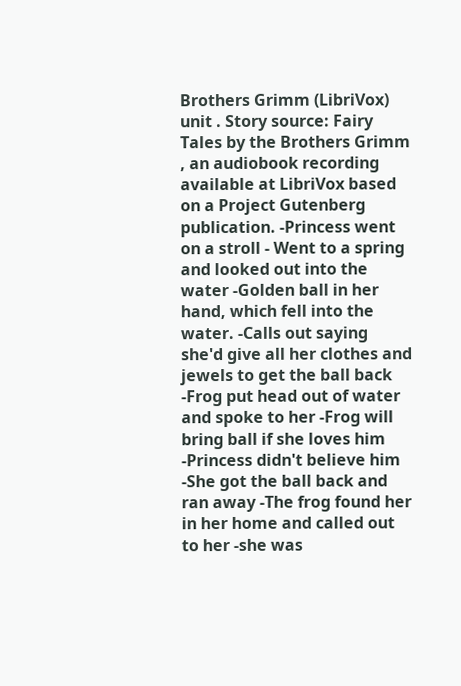Brothers Grimm (LibriVox) unit . Story source: Fairy Tales by the Brothers Grimm , an audiobook recording available at LibriVox based on a Project Gutenberg publication. -Princess went on a stroll - Went to a spring and looked out into the water -Golden ball in her hand, which fell into the water. -Calls out saying she'd give all her clothes and jewels to get the ball back -Frog put head out of water and spoke to her -Frog will bring ball if she loves him -Princess didn't believe him -She got the ball back and ran away -The frog found her in her home and called out to her -she was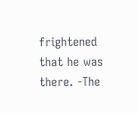frightened that he was there. -The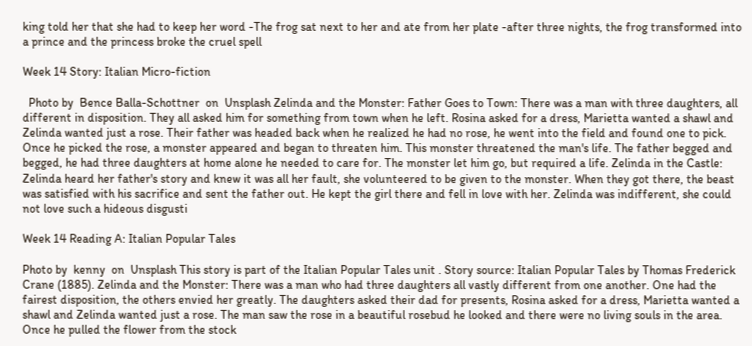king told her that she had to keep her word -The frog sat next to her and ate from her plate -after three nights, the frog transformed into a prince and the princess broke the cruel spell

Week 14 Story: Italian Micro-fiction

  Photo by  Bence Balla-Schottner  on  Unsplash Zelinda and the Monster: Father Goes to Town: There was a man with three daughters, all different in disposition. They all asked him for something from town when he left. Rosina asked for a dress, Marietta wanted a shawl and Zelinda wanted just a rose. Their father was headed back when he realized he had no rose, he went into the field and found one to pick. Once he picked the rose, a monster appeared and began to threaten him. This monster threatened the man's life. The father begged and begged, he had three daughters at home alone he needed to care for. The monster let him go, but required a life. Zelinda in the Castle: Zelinda heard her father's story and knew it was all her fault, she volunteered to be given to the monster. When they got there, the beast was satisfied with his sacrifice and sent the father out. He kept the girl there and fell in love with her. Zelinda was indifferent, she could not love such a hideous disgusti

Week 14 Reading A: Italian Popular Tales

Photo by  kenny  on  Unsplash This story is part of the Italian Popular Tales unit . Story source: Italian Popular Tales by Thomas Frederick Crane (1885). Zelinda and the Monster: There was a man who had three daughters all vastly different from one another. One had the fairest disposition, the others envied her greatly. The daughters asked their dad for presents, Rosina asked for a dress, Marietta wanted a shawl and Zelinda wanted just a rose. The man saw the rose in a beautiful rosebud he looked and there were no living souls in the area. Once he pulled the flower from the stock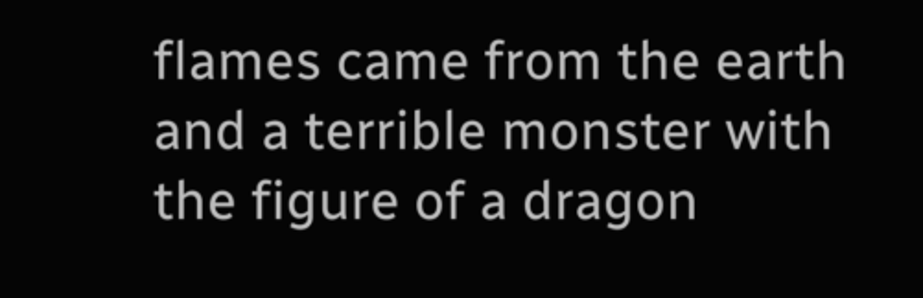flames came from the earth and a terrible monster with the figure of a dragon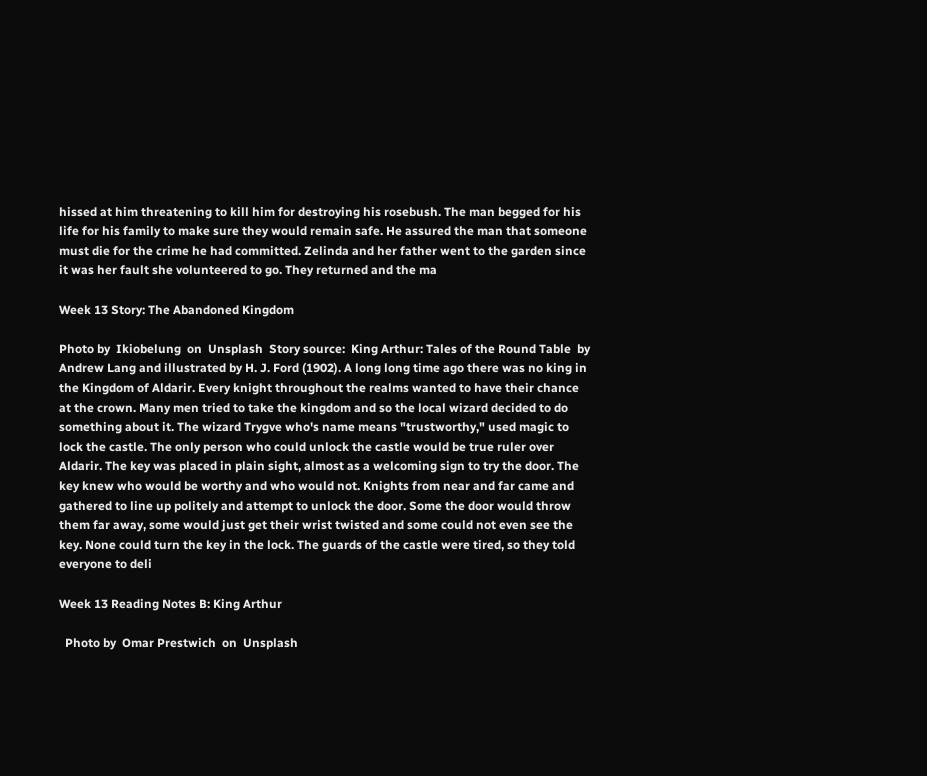hissed at him threatening to kill him for destroying his rosebush. The man begged for his life for his family to make sure they would remain safe. He assured the man that someone must die for the crime he had committed. Zelinda and her father went to the garden since it was her fault she volunteered to go. They returned and the ma

Week 13 Story: The Abandoned Kingdom

Photo by  Ikiobelung  on  Unsplash  Story source:  King Arthur: Tales of the Round Table  by Andrew Lang and illustrated by H. J. Ford (1902). A long long time ago there was no king in the Kingdom of Aldarir. Every knight throughout the realms wanted to have their chance at the crown. Many men tried to take the kingdom and so the local wizard decided to do something about it. The wizard Trygve who's name means "trustworthy," used magic to lock the castle. The only person who could unlock the castle would be true ruler over Aldarir. The key was placed in plain sight, almost as a welcoming sign to try the door. The key knew who would be worthy and who would not. Knights from near and far came and gathered to line up politely and attempt to unlock the door. Some the door would throw them far away, some would just get their wrist twisted and some could not even see the key. None could turn the key in the lock. The guards of the castle were tired, so they told everyone to deli

Week 13 Reading Notes B: King Arthur

  Photo by  Omar Prestwich  on  Unsplash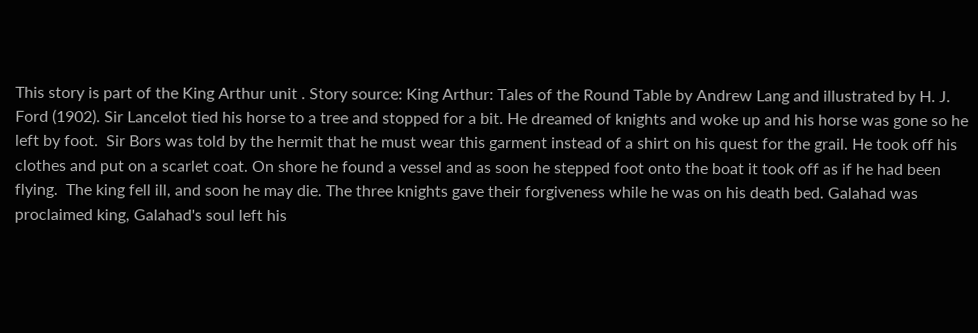This story is part of the King Arthur unit . Story source: King Arthur: Tales of the Round Table by Andrew Lang and illustrated by H. J. Ford (1902). Sir Lancelot tied his horse to a tree and stopped for a bit. He dreamed of knights and woke up and his horse was gone so he left by foot.  Sir Bors was told by the hermit that he must wear this garment instead of a shirt on his quest for the grail. He took off his clothes and put on a scarlet coat. On shore he found a vessel and as soon he stepped foot onto the boat it took off as if he had been flying.  The king fell ill, and soon he may die. The three knights gave their forgiveness while he was on his death bed. Galahad was proclaimed king, Galahad's soul left his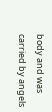body and was carried by angels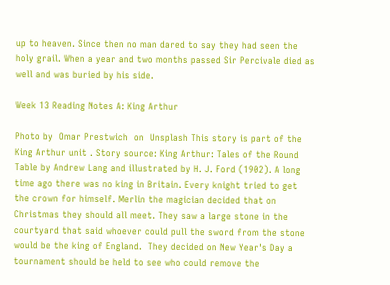up to heaven. Since then no man dared to say they had seen the holy grail. When a year and two months passed Sir Percivale died as well and was buried by his side.

Week 13 Reading Notes A: King Arthur

Photo by  Omar Prestwich  on  Unsplash This story is part of the King Arthur unit . Story source: King Arthur: Tales of the Round Table by Andrew Lang and illustrated by H. J. Ford (1902). A long time ago there was no king in Britain. Every knight tried to get the crown for himself. Merlin the magician decided that on Christmas they should all meet. They saw a large stone in the courtyard that said whoever could pull the sword from the stone would be the king of England.  They decided on New Year's Day a tournament should be held to see who could remove the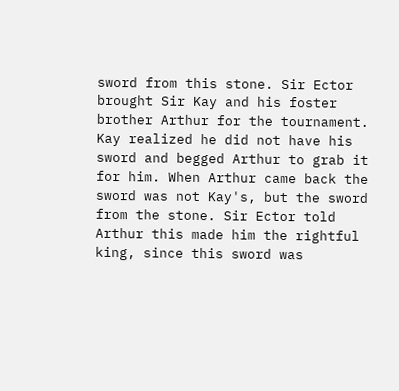sword from this stone. Sir Ector brought Sir Kay and his foster brother Arthur for the tournament. Kay realized he did not have his sword and begged Arthur to grab it for him. When Arthur came back the sword was not Kay's, but the sword from the stone. Sir Ector told Arthur this made him the rightful king, since this sword was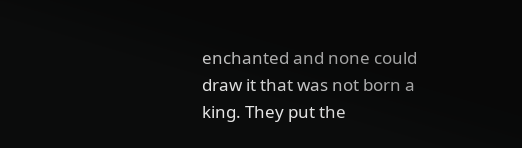enchanted and none could draw it that was not born a king. They put the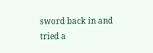sword back in and tried a